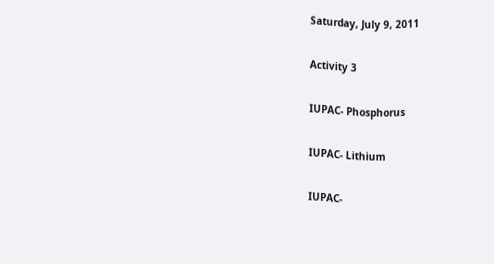Saturday, July 9, 2011

Activity 3

IUPAC- Phosphorus

IUPAC- Lithium

IUPAC-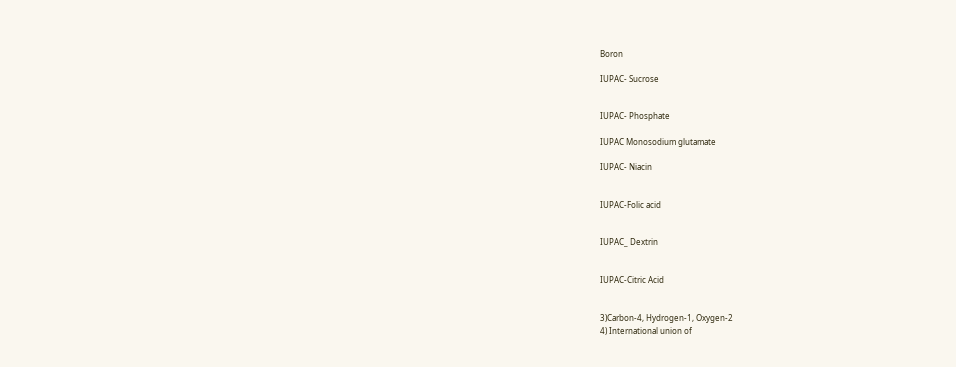Boron

IUPAC- Sucrose


IUPAC- Phosphate

IUPAC Monosodium glutamate

IUPAC- Niacin


IUPAC-Folic acid


IUPAC_ Dextrin


IUPAC-Citric Acid


3)Carbon-4, Hydrogen-1, Oxygen-2
4) International union of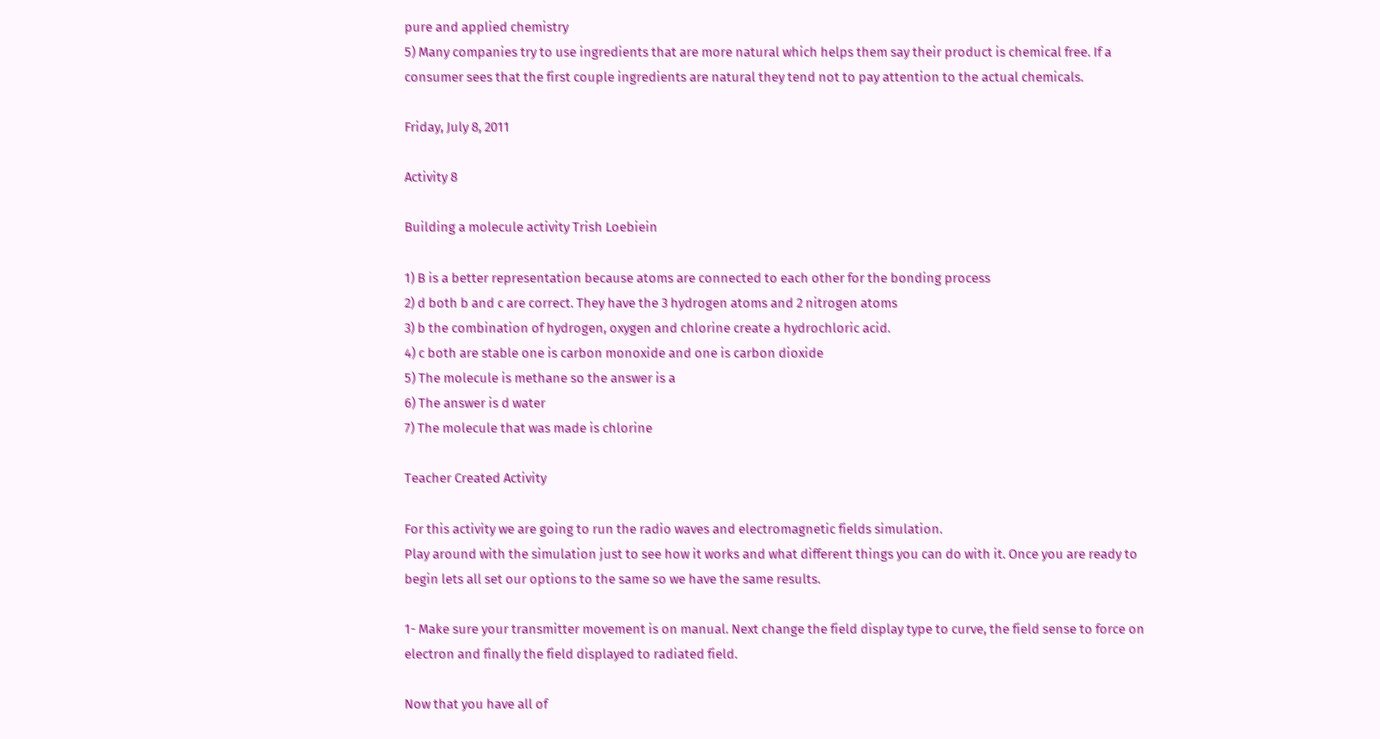pure and applied chemistry
5) Many companies try to use ingredients that are more natural which helps them say their product is chemical free. If a consumer sees that the first couple ingredients are natural they tend not to pay attention to the actual chemicals.

Friday, July 8, 2011

Activity 8

Building a molecule activity Trish Loebiein

1) B is a better representation because atoms are connected to each other for the bonding process
2) d both b and c are correct. They have the 3 hydrogen atoms and 2 nitrogen atoms
3) b the combination of hydrogen, oxygen and chlorine create a hydrochloric acid.
4) c both are stable one is carbon monoxide and one is carbon dioxide
5) The molecule is methane so the answer is a
6) The answer is d water
7) The molecule that was made is chlorine

Teacher Created Activity

For this activity we are going to run the radio waves and electromagnetic fields simulation.
Play around with the simulation just to see how it works and what different things you can do with it. Once you are ready to begin lets all set our options to the same so we have the same results.

1- Make sure your transmitter movement is on manual. Next change the field display type to curve, the field sense to force on electron and finally the field displayed to radiated field.

Now that you have all of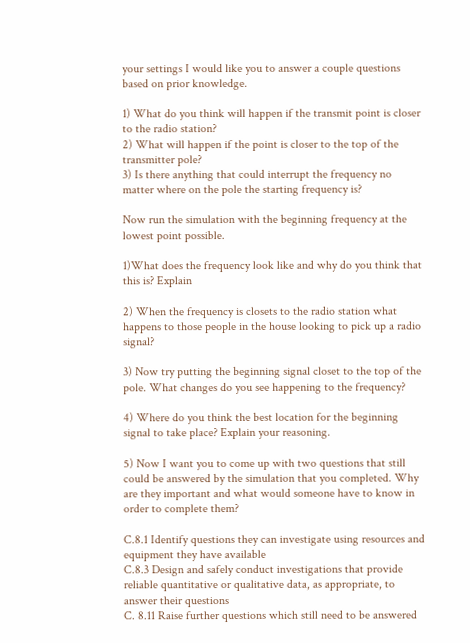your settings I would like you to answer a couple questions based on prior knowledge.

1) What do you think will happen if the transmit point is closer to the radio station?
2) What will happen if the point is closer to the top of the transmitter pole?
3) Is there anything that could interrupt the frequency no matter where on the pole the starting frequency is?

Now run the simulation with the beginning frequency at the lowest point possible.

1)What does the frequency look like and why do you think that this is? Explain

2) When the frequency is closets to the radio station what happens to those people in the house looking to pick up a radio signal?

3) Now try putting the beginning signal closet to the top of the pole. What changes do you see happening to the frequency?

4) Where do you think the best location for the beginning signal to take place? Explain your reasoning.

5) Now I want you to come up with two questions that still could be answered by the simulation that you completed. Why are they important and what would someone have to know in order to complete them?

C.8.1 Identify questions they can investigate using resources and equipment they have available
C.8.3 Design and safely conduct investigations that provide reliable quantitative or qualitative data, as appropriate, to answer their questions
C. 8.11 Raise further questions which still need to be answered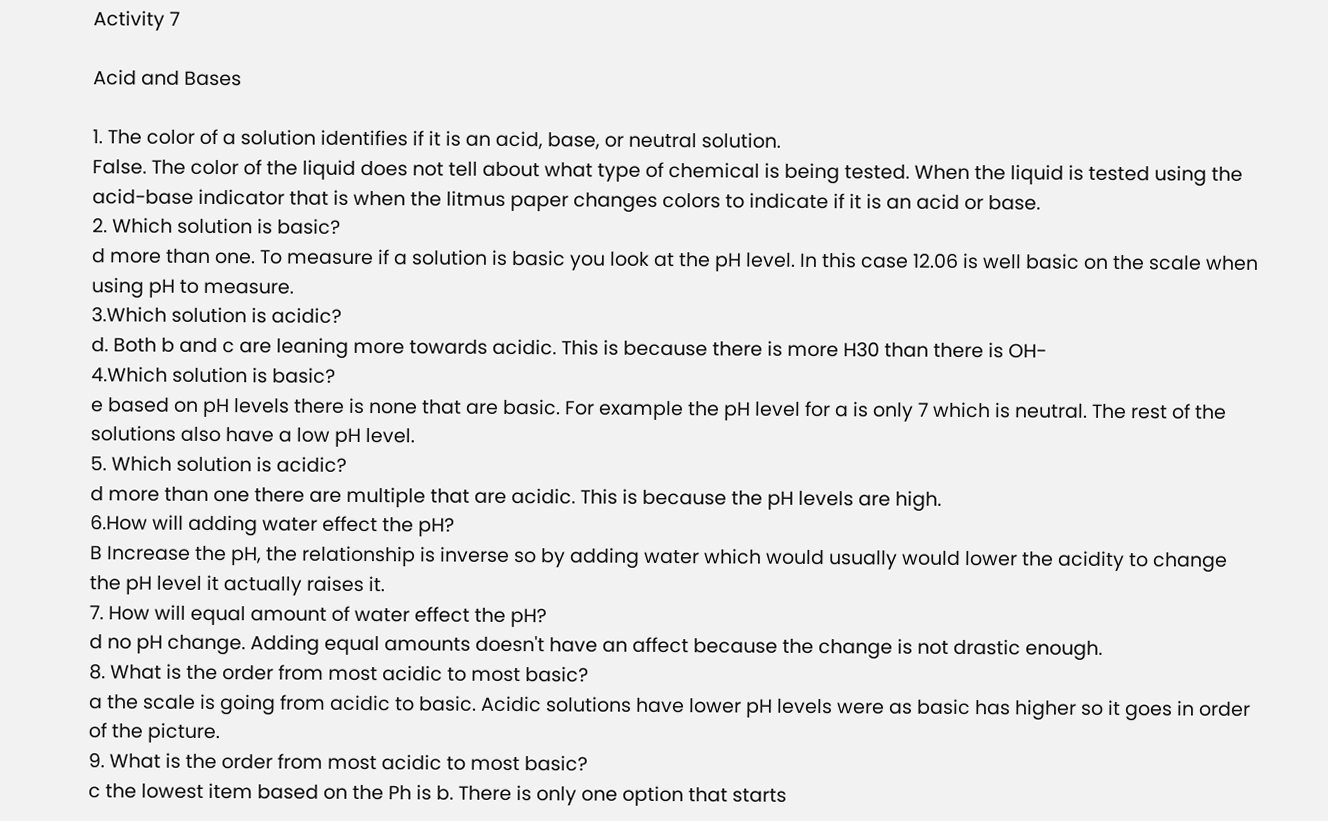Activity 7

Acid and Bases

1. The color of a solution identifies if it is an acid, base, or neutral solution.
False. The color of the liquid does not tell about what type of chemical is being tested. When the liquid is tested using the acid-base indicator that is when the litmus paper changes colors to indicate if it is an acid or base.
2. Which solution is basic?
d more than one. To measure if a solution is basic you look at the pH level. In this case 12.06 is well basic on the scale when using pH to measure.
3.Which solution is acidic?
d. Both b and c are leaning more towards acidic. This is because there is more H30 than there is OH-
4.Which solution is basic?
e based on pH levels there is none that are basic. For example the pH level for a is only 7 which is neutral. The rest of the solutions also have a low pH level.
5. Which solution is acidic?
d more than one there are multiple that are acidic. This is because the pH levels are high.
6.How will adding water effect the pH?
B Increase the pH, the relationship is inverse so by adding water which would usually would lower the acidity to change the pH level it actually raises it.
7. How will equal amount of water effect the pH?
d no pH change. Adding equal amounts doesn't have an affect because the change is not drastic enough.
8. What is the order from most acidic to most basic?
a the scale is going from acidic to basic. Acidic solutions have lower pH levels were as basic has higher so it goes in order of the picture.
9. What is the order from most acidic to most basic?
c the lowest item based on the Ph is b. There is only one option that starts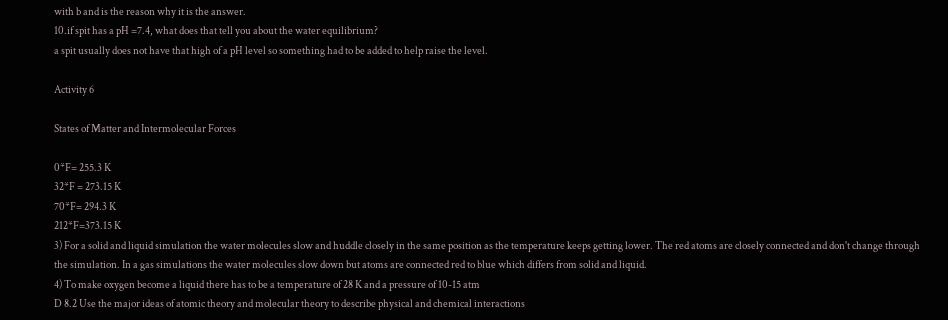with b and is the reason why it is the answer.
10.if spit has a pH =7.4, what does that tell you about the water equilibrium?
a spit usually does not have that high of a pH level so something had to be added to help raise the level.

Activity 6

States of Matter and Intermolecular Forces

0*F= 255.3 K
32*F = 273.15 K
70*F= 294.3 K
212*F=373.15 K
3) For a solid and liquid simulation the water molecules slow and huddle closely in the same position as the temperature keeps getting lower. The red atoms are closely connected and don't change through the simulation. In a gas simulations the water molecules slow down but atoms are connected red to blue which differs from solid and liquid.
4) To make oxygen become a liquid there has to be a temperature of 28 K and a pressure of 10-15 atm
D 8.2 Use the major ideas of atomic theory and molecular theory to describe physical and chemical interactions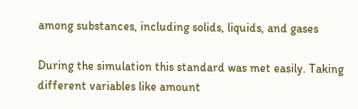among substances, including solids, liquids, and gases

During the simulation this standard was met easily. Taking different variables like amount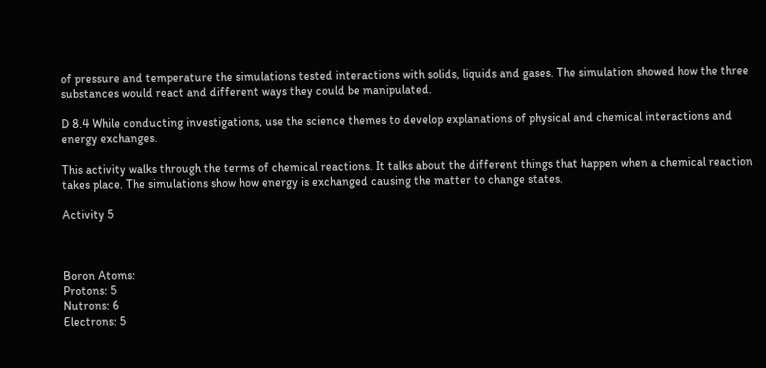of pressure and temperature the simulations tested interactions with solids, liquids and gases. The simulation showed how the three substances would react and different ways they could be manipulated.

D 8.4 While conducting investigations, use the science themes to develop explanations of physical and chemical interactions and energy exchanges.

This activity walks through the terms of chemical reactions. It talks about the different things that happen when a chemical reaction takes place. The simulations show how energy is exchanged causing the matter to change states.

Activity 5



Boron Atoms:
Protons: 5
Nutrons: 6
Electrons: 5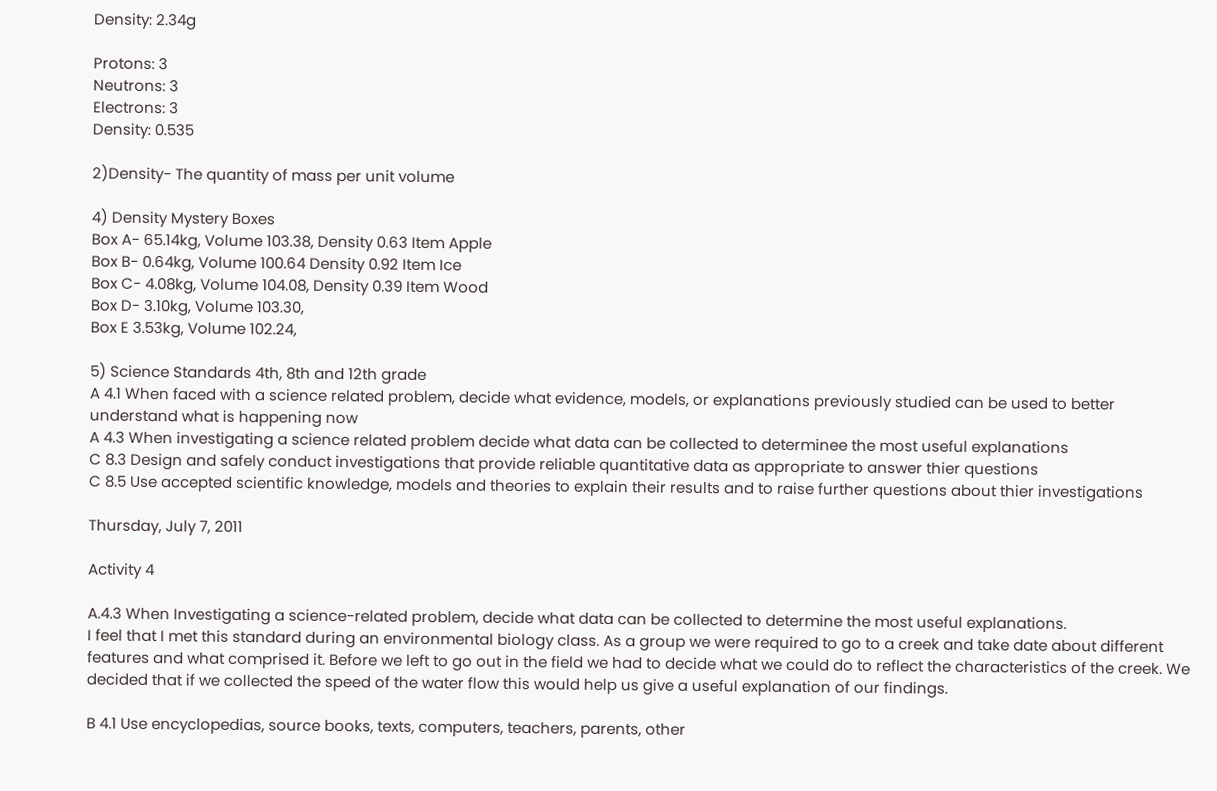Density: 2.34g

Protons: 3
Neutrons: 3
Electrons: 3
Density: 0.535

2)Density- The quantity of mass per unit volume

4) Density Mystery Boxes
Box A- 65.14kg, Volume 103.38, Density 0.63 Item Apple
Box B- 0.64kg, Volume 100.64 Density 0.92 Item Ice
Box C- 4.08kg, Volume 104.08, Density 0.39 Item Wood
Box D- 3.10kg, Volume 103.30,
Box E 3.53kg, Volume 102.24,

5) Science Standards 4th, 8th and 12th grade
A 4.1 When faced with a science related problem, decide what evidence, models, or explanations previously studied can be used to better understand what is happening now
A 4.3 When investigating a science related problem decide what data can be collected to determinee the most useful explanations
C 8.3 Design and safely conduct investigations that provide reliable quantitative data as appropriate to answer thier questions
C 8.5 Use accepted scientific knowledge, models and theories to explain their results and to raise further questions about thier investigations

Thursday, July 7, 2011

Activity 4

A.4.3 When Investigating a science-related problem, decide what data can be collected to determine the most useful explanations.
I feel that I met this standard during an environmental biology class. As a group we were required to go to a creek and take date about different features and what comprised it. Before we left to go out in the field we had to decide what we could do to reflect the characteristics of the creek. We decided that if we collected the speed of the water flow this would help us give a useful explanation of our findings.

B 4.1 Use encyclopedias, source books, texts, computers, teachers, parents, other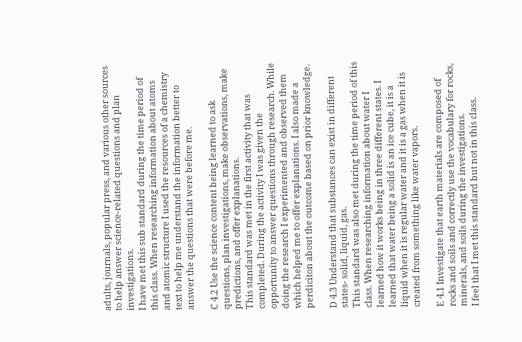adults, journals, popular press, and various other sources to help answer science-related questions and plan investigations.
I have met this sub standard during the time period of this class. When researching information about atoms and atomic structure I used the resources of a chemistry text to help me understand the information better to answer the questions that were before me.

C 4.2 Use the science content being learned to ask questions, plan investigations, make observations, make predictions, and offer explanations.
This standard was met in the first activity that was completed. During the activity I was given the opportunity to answer questions through research. While doing the research I experimented and observed them which helped me to offer explanations. I also made a perdiciton about the outcome based on prior knowledge.

D 4.3 Understand that substances can exist in different states- solid, liquid, gas.
This standard was also met during the time period of this class. When researching information about water I learned how it works being in three different states. I learned that water being a solid is an ice cube, it is a liquid when it is regular water and it is a gas when it is created from something like water vapors.

E 4.1 Investigate that earth materials are composed of rocks and soils and correctly use the vocabulary for rocks, minerals, and soils during the investigations.
I feel that I met this standard but not in this class.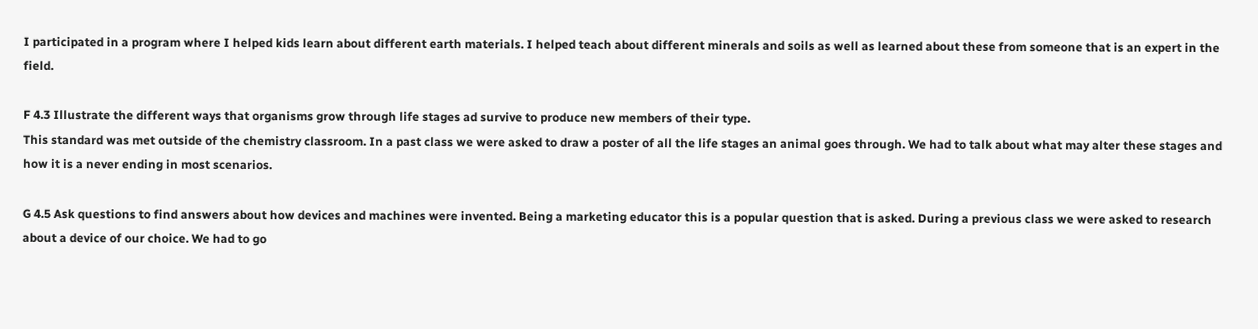I participated in a program where I helped kids learn about different earth materials. I helped teach about different minerals and soils as well as learned about these from someone that is an expert in the field.

F 4.3 Illustrate the different ways that organisms grow through life stages ad survive to produce new members of their type.
This standard was met outside of the chemistry classroom. In a past class we were asked to draw a poster of all the life stages an animal goes through. We had to talk about what may alter these stages and how it is a never ending in most scenarios.

G 4.5 Ask questions to find answers about how devices and machines were invented. Being a marketing educator this is a popular question that is asked. During a previous class we were asked to research about a device of our choice. We had to go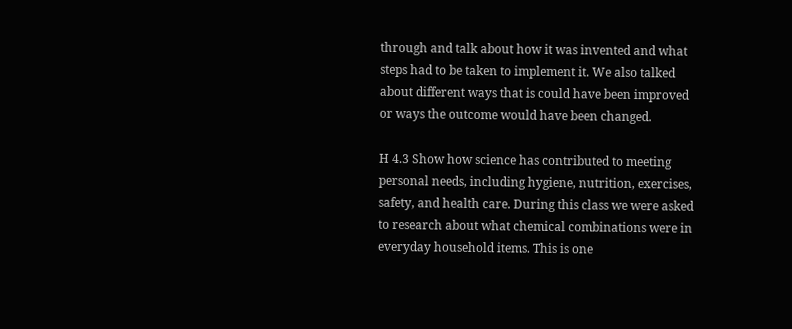through and talk about how it was invented and what steps had to be taken to implement it. We also talked about different ways that is could have been improved or ways the outcome would have been changed.

H 4.3 Show how science has contributed to meeting personal needs, including hygiene, nutrition, exercises, safety, and health care. During this class we were asked to research about what chemical combinations were in everyday household items. This is one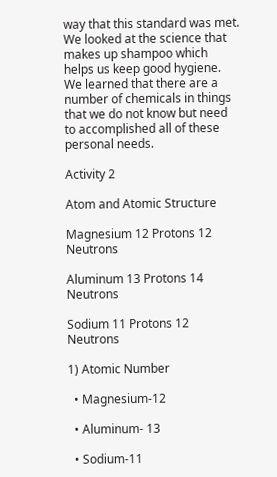way that this standard was met. We looked at the science that makes up shampoo which helps us keep good hygiene. We learned that there are a number of chemicals in things that we do not know but need to accomplished all of these personal needs.

Activity 2

Atom and Atomic Structure

Magnesium 12 Protons 12 Neutrons

Aluminum 13 Protons 14 Neutrons

Sodium 11 Protons 12 Neutrons

1) Atomic Number

  • Magnesium-12

  • Aluminum- 13

  • Sodium-11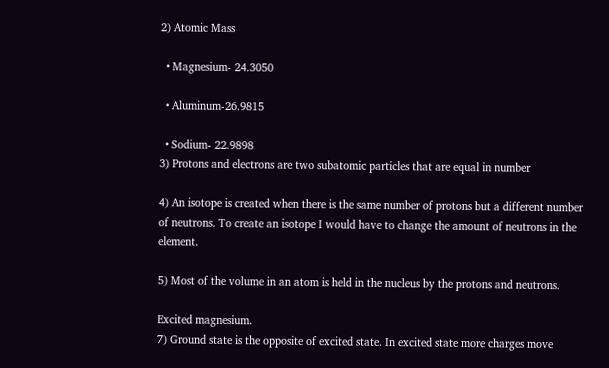2) Atomic Mass

  • Magnesium- 24.3050

  • Aluminum-26.9815

  • Sodium- 22.9898
3) Protons and electrons are two subatomic particles that are equal in number

4) An isotope is created when there is the same number of protons but a different number of neutrons. To create an isotope I would have to change the amount of neutrons in the element.

5) Most of the volume in an atom is held in the nucleus by the protons and neutrons.

Excited magnesium.
7) Ground state is the opposite of excited state. In excited state more charges move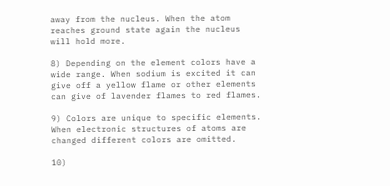away from the nucleus. When the atom reaches ground state again the nucleus will hold more.

8) Depending on the element colors have a wide range. When sodium is excited it can give off a yellow flame or other elements can give of lavender flames to red flames.

9) Colors are unique to specific elements. When electronic structures of atoms are changed different colors are omitted.

10)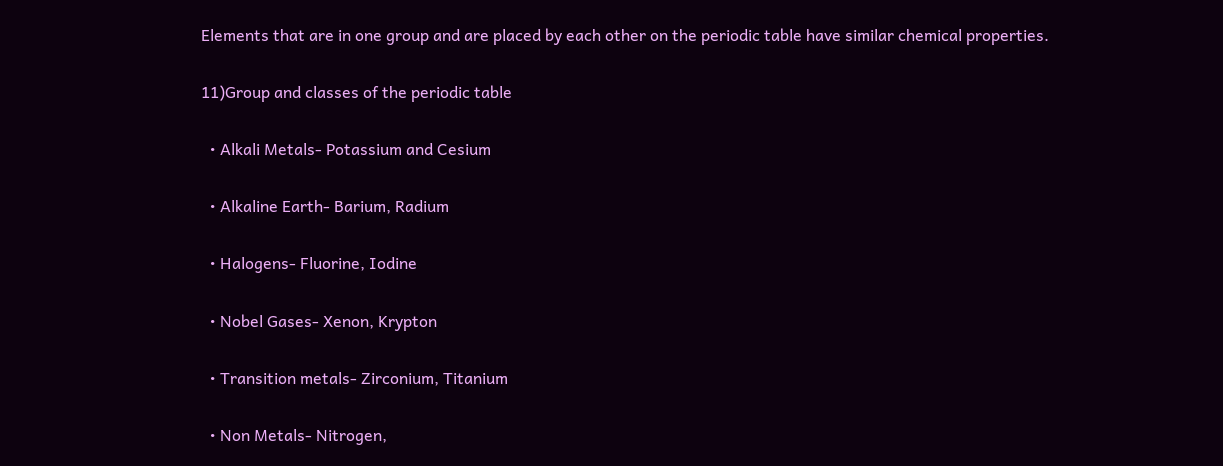Elements that are in one group and are placed by each other on the periodic table have similar chemical properties.

11)Group and classes of the periodic table

  • Alkali Metals- Potassium and Cesium

  • Alkaline Earth- Barium, Radium

  • Halogens- Fluorine, Iodine

  • Nobel Gases- Xenon, Krypton

  • Transition metals- Zirconium, Titanium

  • Non Metals- Nitrogen,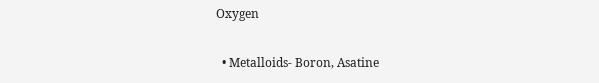Oxygen

  • Metalloids- Boron, Asatine